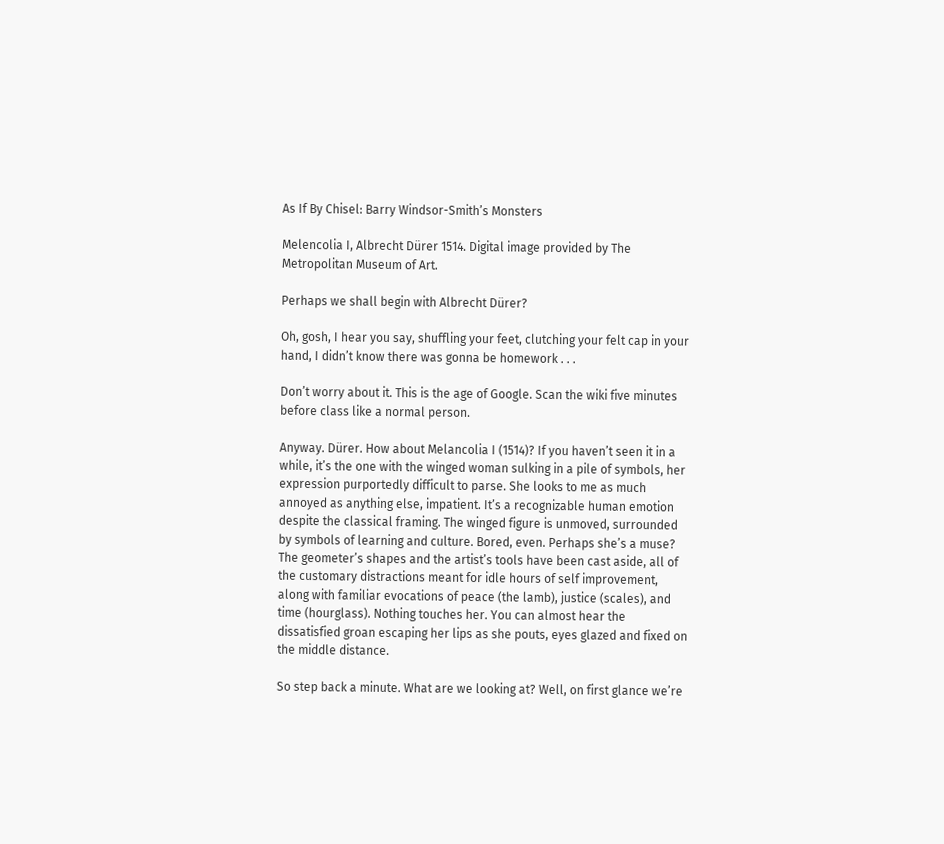As If By Chisel: Barry Windsor-Smith’s Monsters

Melencolia I, Albrecht Dürer 1514. Digital image provided by The Metropolitan Museum of Art.

Perhaps we shall begin with Albrecht Dürer?

Oh, gosh, I hear you say, shuffling your feet, clutching your felt cap in your hand, I didn’t know there was gonna be homework . . .

Don’t worry about it. This is the age of Google. Scan the wiki five minutes before class like a normal person.

Anyway. Dürer. How about Melancolia I (1514)? If you haven’t seen it in a while, it’s the one with the winged woman sulking in a pile of symbols, her expression purportedly difficult to parse. She looks to me as much annoyed as anything else, impatient. It’s a recognizable human emotion despite the classical framing. The winged figure is unmoved, surrounded by symbols of learning and culture. Bored, even. Perhaps she’s a muse? The geometer’s shapes and the artist’s tools have been cast aside, all of the customary distractions meant for idle hours of self improvement, along with familiar evocations of peace (the lamb), justice (scales), and time (hourglass). Nothing touches her. You can almost hear the dissatisfied groan escaping her lips as she pouts, eyes glazed and fixed on the middle distance.

So step back a minute. What are we looking at? Well, on first glance we’re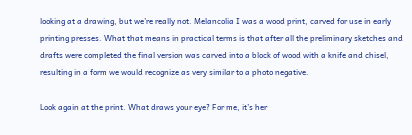looking at a drawing, but we’re really not. Melancolia I was a wood print, carved for use in early printing presses. What that means in practical terms is that after all the preliminary sketches and drafts were completed the final version was carved into a block of wood with a knife and chisel, resulting in a form we would recognize as very similar to a photo negative.

Look again at the print. What draws your eye? For me, it’s her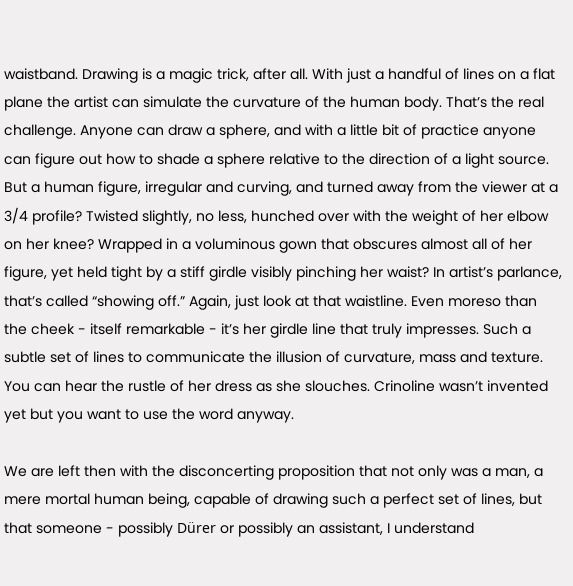waistband. Drawing is a magic trick, after all. With just a handful of lines on a flat plane the artist can simulate the curvature of the human body. That’s the real challenge. Anyone can draw a sphere, and with a little bit of practice anyone can figure out how to shade a sphere relative to the direction of a light source. But a human figure, irregular and curving, and turned away from the viewer at a 3/4 profile? Twisted slightly, no less, hunched over with the weight of her elbow on her knee? Wrapped in a voluminous gown that obscures almost all of her figure, yet held tight by a stiff girdle visibly pinching her waist? In artist’s parlance, that’s called “showing off.” Again, just look at that waistline. Even moreso than the cheek - itself remarkable - it’s her girdle line that truly impresses. Such a subtle set of lines to communicate the illusion of curvature, mass and texture. You can hear the rustle of her dress as she slouches. Crinoline wasn’t invented yet but you want to use the word anyway.

We are left then with the disconcerting proposition that not only was a man, a mere mortal human being, capable of drawing such a perfect set of lines, but that someone - possibly Dürer or possibly an assistant, I understand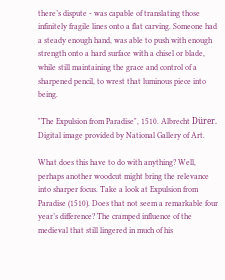there’s dispute - was capable of translating those infinitely fragile lines onto a flat carving. Someone had a steady enough hand, was able to push with enough strength onto a hard surface with a chisel or blade, while still maintaining the grace and control of a sharpened pencil, to wrest that luminous piece into being.

"The Expulsion from Paradise", 1510. Albrecht Dürer. Digital image provided by National Gallery of Art.

What does this have to do with anything? Well, perhaps another woodcut might bring the relevance into sharper focus. Take a look at Expulsion from Paradise (1510). Does that not seem a remarkable four year’s difference? The cramped influence of the medieval that still lingered in much of his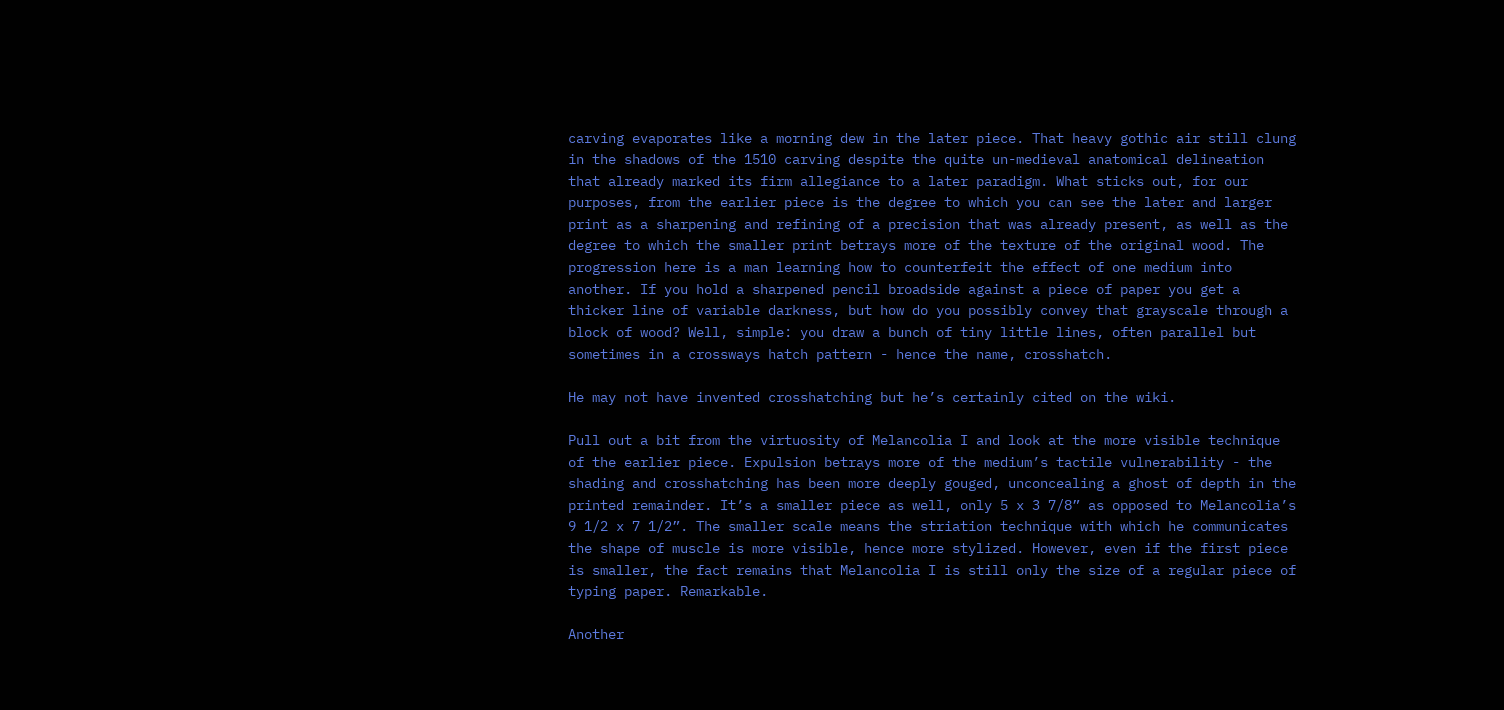carving evaporates like a morning dew in the later piece. That heavy gothic air still clung in the shadows of the 1510 carving despite the quite un-medieval anatomical delineation that already marked its firm allegiance to a later paradigm. What sticks out, for our purposes, from the earlier piece is the degree to which you can see the later and larger print as a sharpening and refining of a precision that was already present, as well as the degree to which the smaller print betrays more of the texture of the original wood. The progression here is a man learning how to counterfeit the effect of one medium into another. If you hold a sharpened pencil broadside against a piece of paper you get a thicker line of variable darkness, but how do you possibly convey that grayscale through a block of wood? Well, simple: you draw a bunch of tiny little lines, often parallel but sometimes in a crossways hatch pattern - hence the name, crosshatch.

He may not have invented crosshatching but he’s certainly cited on the wiki.

Pull out a bit from the virtuosity of Melancolia I and look at the more visible technique of the earlier piece. Expulsion betrays more of the medium’s tactile vulnerability - the shading and crosshatching has been more deeply gouged, unconcealing a ghost of depth in the printed remainder. It’s a smaller piece as well, only 5 x 3 7/8” as opposed to Melancolia’s 9 1/2 x 7 1/2”. The smaller scale means the striation technique with which he communicates the shape of muscle is more visible, hence more stylized. However, even if the first piece is smaller, the fact remains that Melancolia I is still only the size of a regular piece of typing paper. Remarkable.

Another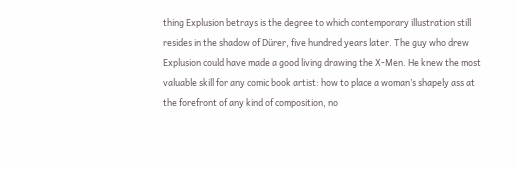thing Explusion betrays is the degree to which contemporary illustration still resides in the shadow of Dürer, five hundred years later. The guy who drew Explusion could have made a good living drawing the X-Men. He knew the most valuable skill for any comic book artist: how to place a woman’s shapely ass at the forefront of any kind of composition, no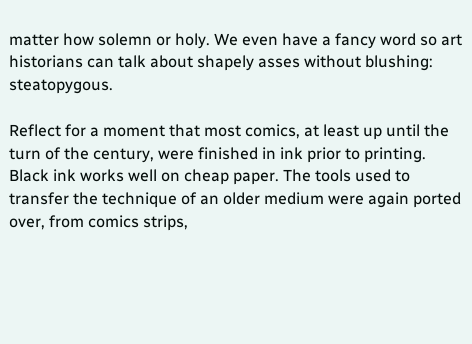matter how solemn or holy. We even have a fancy word so art historians can talk about shapely asses without blushing: steatopygous.

Reflect for a moment that most comics, at least up until the turn of the century, were finished in ink prior to printing. Black ink works well on cheap paper. The tools used to transfer the technique of an older medium were again ported over, from comics strips,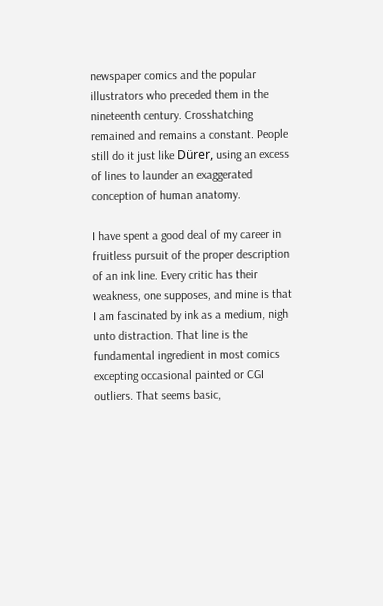newspaper comics and the popular illustrators who preceded them in the nineteenth century. Crosshatching remained and remains a constant. People still do it just like Dürer, using an excess of lines to launder an exaggerated conception of human anatomy.

I have spent a good deal of my career in fruitless pursuit of the proper description of an ink line. Every critic has their weakness, one supposes, and mine is that I am fascinated by ink as a medium, nigh unto distraction. That line is the fundamental ingredient in most comics excepting occasional painted or CGI outliers. That seems basic,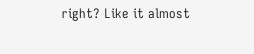right? Like it almost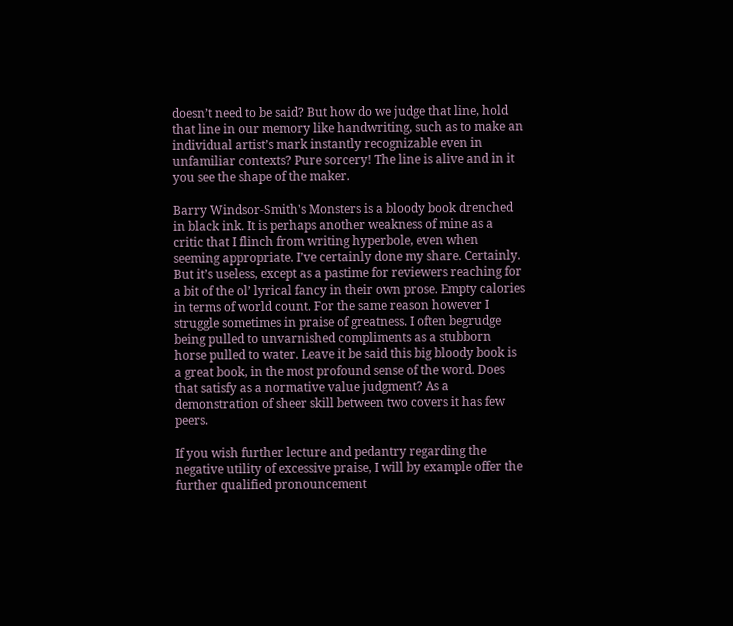doesn’t need to be said? But how do we judge that line, hold that line in our memory like handwriting, such as to make an individual artist’s mark instantly recognizable even in unfamiliar contexts? Pure sorcery! The line is alive and in it you see the shape of the maker.

Barry Windsor-Smith's Monsters is a bloody book drenched in black ink. It is perhaps another weakness of mine as a critic that I flinch from writing hyperbole, even when seeming appropriate. I’ve certainly done my share. Certainly. But it’s useless, except as a pastime for reviewers reaching for a bit of the ol’ lyrical fancy in their own prose. Empty calories in terms of world count. For the same reason however I struggle sometimes in praise of greatness. I often begrudge being pulled to unvarnished compliments as a stubborn horse pulled to water. Leave it be said this big bloody book is a great book, in the most profound sense of the word. Does that satisfy as a normative value judgment? As a demonstration of sheer skill between two covers it has few peers.

If you wish further lecture and pedantry regarding the negative utility of excessive praise, I will by example offer the further qualified pronouncement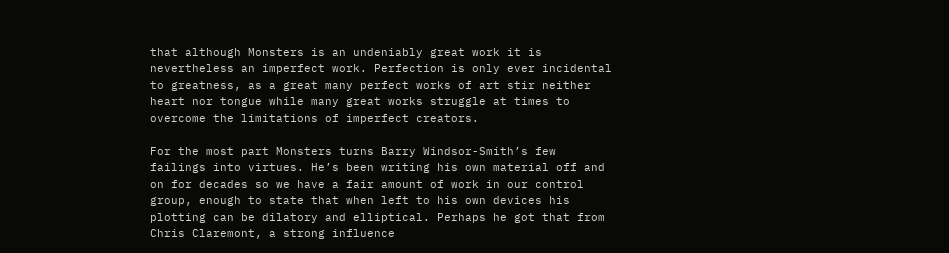that although Monsters is an undeniably great work it is nevertheless an imperfect work. Perfection is only ever incidental to greatness, as a great many perfect works of art stir neither heart nor tongue while many great works struggle at times to overcome the limitations of imperfect creators.

For the most part Monsters turns Barry Windsor-Smith’s few failings into virtues. He’s been writing his own material off and on for decades so we have a fair amount of work in our control group, enough to state that when left to his own devices his plotting can be dilatory and elliptical. Perhaps he got that from Chris Claremont, a strong influence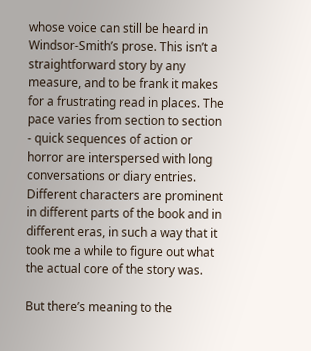whose voice can still be heard in Windsor-Smith’s prose. This isn’t a straightforward story by any measure, and to be frank it makes for a frustrating read in places. The pace varies from section to section - quick sequences of action or horror are interspersed with long conversations or diary entries. Different characters are prominent in different parts of the book and in different eras, in such a way that it took me a while to figure out what the actual core of the story was.

But there’s meaning to the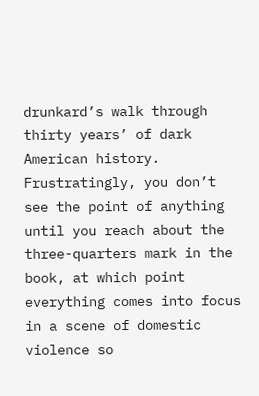drunkard’s walk through thirty years’ of dark American history. Frustratingly, you don’t see the point of anything until you reach about the three-quarters mark in the book, at which point everything comes into focus in a scene of domestic violence so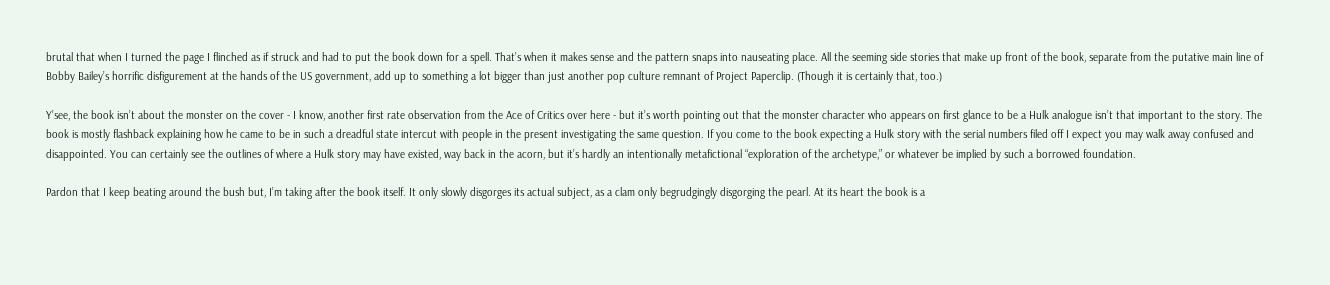brutal that when I turned the page I flinched as if struck and had to put the book down for a spell. That’s when it makes sense and the pattern snaps into nauseating place. All the seeming side stories that make up front of the book, separate from the putative main line of Bobby Bailey’s horrific disfigurement at the hands of the US government, add up to something a lot bigger than just another pop culture remnant of Project Paperclip. (Though it is certainly that, too.)

Y’see, the book isn’t about the monster on the cover - I know, another first rate observation from the Ace of Critics over here - but it’s worth pointing out that the monster character who appears on first glance to be a Hulk analogue isn’t that important to the story. The book is mostly flashback explaining how he came to be in such a dreadful state intercut with people in the present investigating the same question. If you come to the book expecting a Hulk story with the serial numbers filed off I expect you may walk away confused and disappointed. You can certainly see the outlines of where a Hulk story may have existed, way back in the acorn, but it’s hardly an intentionally metafictional “exploration of the archetype,” or whatever be implied by such a borrowed foundation.

Pardon that I keep beating around the bush but, I’m taking after the book itself. It only slowly disgorges its actual subject, as a clam only begrudgingly disgorging the pearl. At its heart the book is a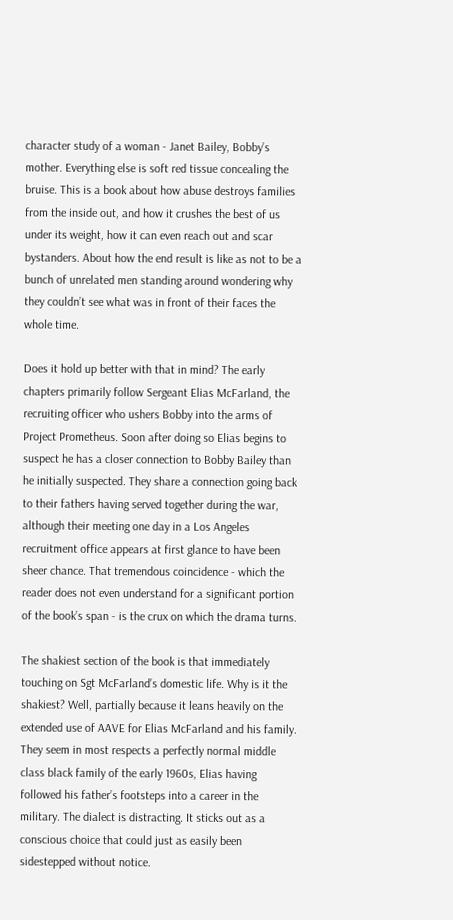character study of a woman - Janet Bailey, Bobby’s mother. Everything else is soft red tissue concealing the bruise. This is a book about how abuse destroys families from the inside out, and how it crushes the best of us under its weight, how it can even reach out and scar bystanders. About how the end result is like as not to be a bunch of unrelated men standing around wondering why they couldn’t see what was in front of their faces the whole time.

Does it hold up better with that in mind? The early chapters primarily follow Sergeant Elias McFarland, the recruiting officer who ushers Bobby into the arms of Project Prometheus. Soon after doing so Elias begins to suspect he has a closer connection to Bobby Bailey than he initially suspected. They share a connection going back to their fathers having served together during the war, although their meeting one day in a Los Angeles recruitment office appears at first glance to have been sheer chance. That tremendous coincidence - which the reader does not even understand for a significant portion of the book’s span - is the crux on which the drama turns.

The shakiest section of the book is that immediately touching on Sgt McFarland’s domestic life. Why is it the shakiest? Well, partially because it leans heavily on the extended use of AAVE for Elias McFarland and his family. They seem in most respects a perfectly normal middle class black family of the early 1960s, Elias having followed his father’s footsteps into a career in the military. The dialect is distracting. It sticks out as a conscious choice that could just as easily been sidestepped without notice.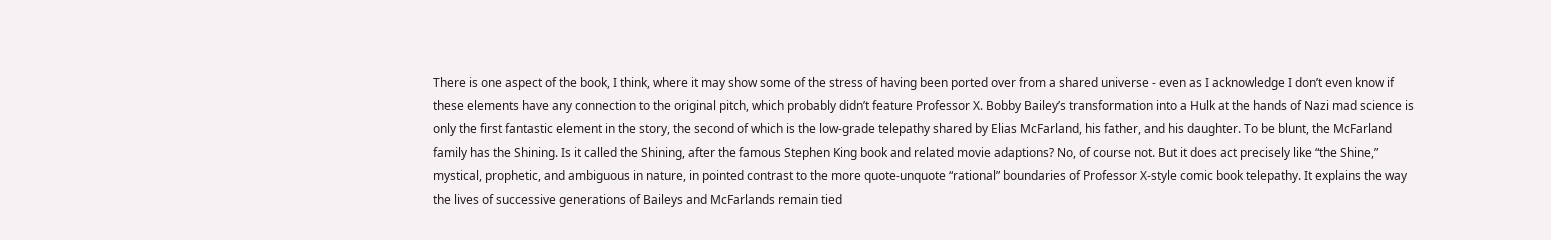There is one aspect of the book, I think, where it may show some of the stress of having been ported over from a shared universe - even as I acknowledge I don’t even know if these elements have any connection to the original pitch, which probably didn’t feature Professor X. Bobby Bailey’s transformation into a Hulk at the hands of Nazi mad science is only the first fantastic element in the story, the second of which is the low-grade telepathy shared by Elias McFarland, his father, and his daughter. To be blunt, the McFarland family has the Shining. Is it called the Shining, after the famous Stephen King book and related movie adaptions? No, of course not. But it does act precisely like “the Shine,” mystical, prophetic, and ambiguous in nature, in pointed contrast to the more quote-unquote “rational” boundaries of Professor X-style comic book telepathy. It explains the way the lives of successive generations of Baileys and McFarlands remain tied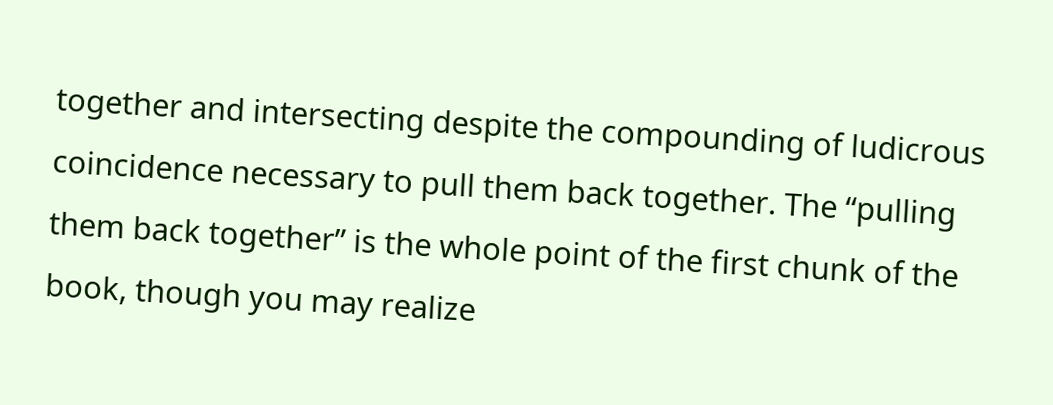together and intersecting despite the compounding of ludicrous coincidence necessary to pull them back together. The “pulling them back together” is the whole point of the first chunk of the book, though you may realize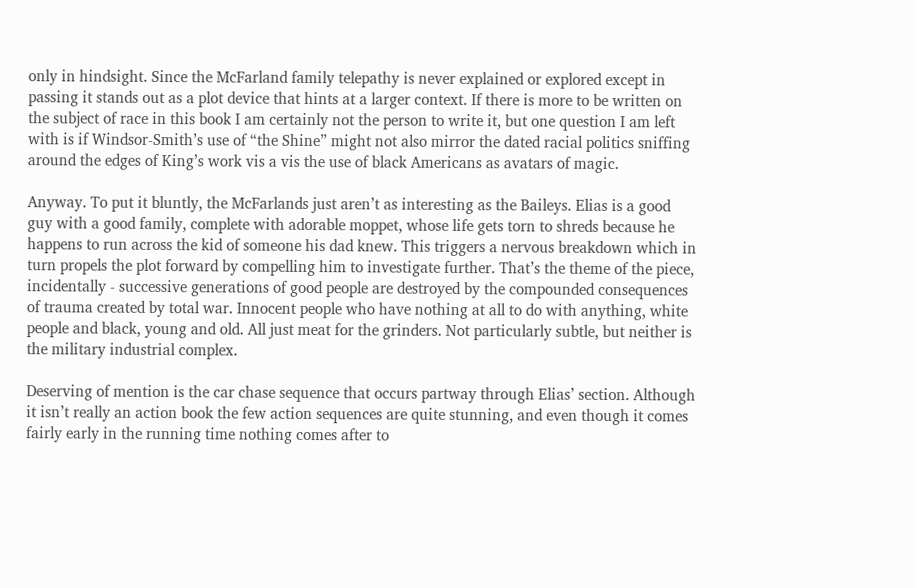only in hindsight. Since the McFarland family telepathy is never explained or explored except in passing it stands out as a plot device that hints at a larger context. If there is more to be written on the subject of race in this book I am certainly not the person to write it, but one question I am left with is if Windsor-Smith’s use of “the Shine” might not also mirror the dated racial politics sniffing around the edges of King’s work vis a vis the use of black Americans as avatars of magic.

Anyway. To put it bluntly, the McFarlands just aren’t as interesting as the Baileys. Elias is a good guy with a good family, complete with adorable moppet, whose life gets torn to shreds because he happens to run across the kid of someone his dad knew. This triggers a nervous breakdown which in turn propels the plot forward by compelling him to investigate further. That’s the theme of the piece, incidentally - successive generations of good people are destroyed by the compounded consequences of trauma created by total war. Innocent people who have nothing at all to do with anything, white people and black, young and old. All just meat for the grinders. Not particularly subtle, but neither is the military industrial complex.

Deserving of mention is the car chase sequence that occurs partway through Elias’ section. Although it isn’t really an action book the few action sequences are quite stunning, and even though it comes fairly early in the running time nothing comes after to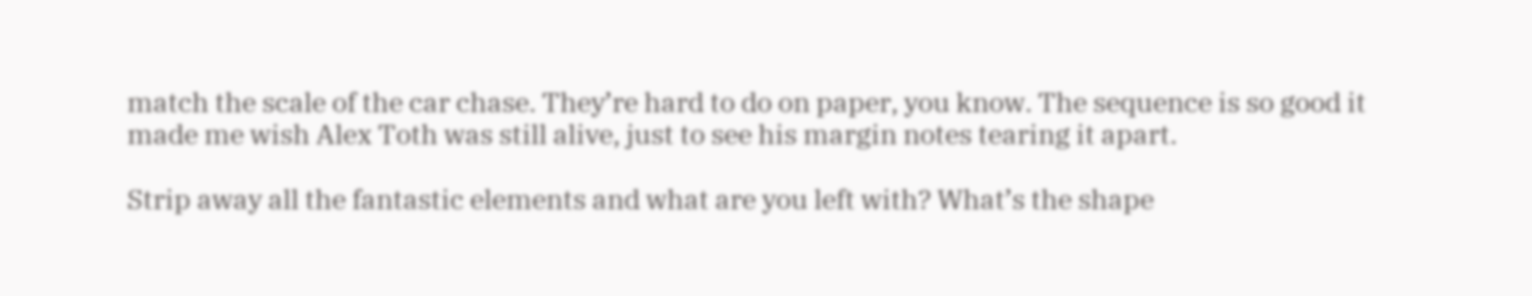match the scale of the car chase. They’re hard to do on paper, you know. The sequence is so good it made me wish Alex Toth was still alive, just to see his margin notes tearing it apart.

Strip away all the fantastic elements and what are you left with? What’s the shape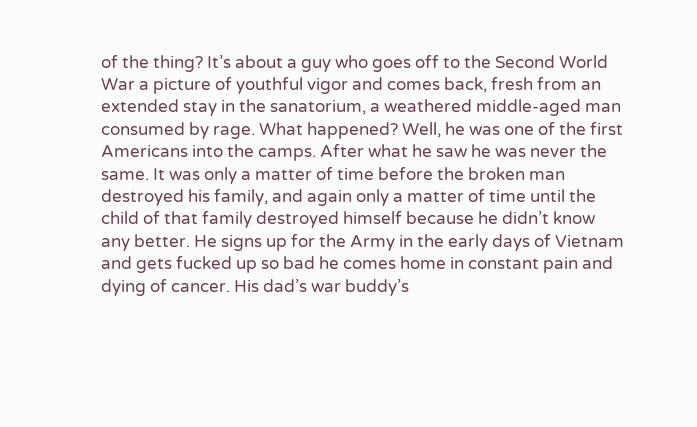of the thing? It’s about a guy who goes off to the Second World War a picture of youthful vigor and comes back, fresh from an extended stay in the sanatorium, a weathered middle-aged man consumed by rage. What happened? Well, he was one of the first Americans into the camps. After what he saw he was never the same. It was only a matter of time before the broken man destroyed his family, and again only a matter of time until the child of that family destroyed himself because he didn’t know any better. He signs up for the Army in the early days of Vietnam and gets fucked up so bad he comes home in constant pain and dying of cancer. His dad’s war buddy’s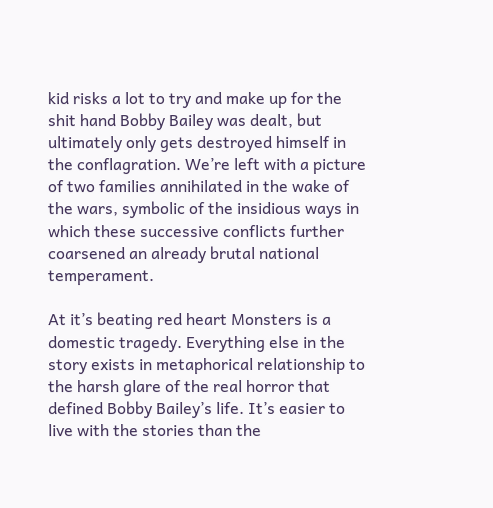kid risks a lot to try and make up for the shit hand Bobby Bailey was dealt, but ultimately only gets destroyed himself in the conflagration. We’re left with a picture of two families annihilated in the wake of the wars, symbolic of the insidious ways in which these successive conflicts further coarsened an already brutal national temperament.

At it’s beating red heart Monsters is a domestic tragedy. Everything else in the story exists in metaphorical relationship to the harsh glare of the real horror that defined Bobby Bailey’s life. It’s easier to live with the stories than the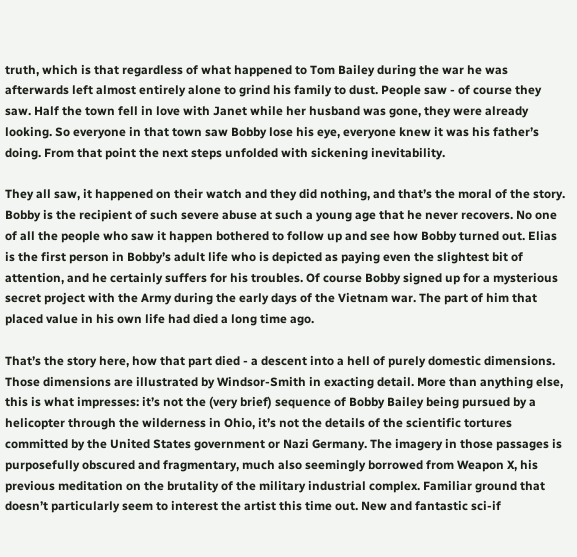truth, which is that regardless of what happened to Tom Bailey during the war he was afterwards left almost entirely alone to grind his family to dust. People saw - of course they saw. Half the town fell in love with Janet while her husband was gone, they were already looking. So everyone in that town saw Bobby lose his eye, everyone knew it was his father’s doing. From that point the next steps unfolded with sickening inevitability.

They all saw, it happened on their watch and they did nothing, and that’s the moral of the story. Bobby is the recipient of such severe abuse at such a young age that he never recovers. No one of all the people who saw it happen bothered to follow up and see how Bobby turned out. Elias is the first person in Bobby’s adult life who is depicted as paying even the slightest bit of attention, and he certainly suffers for his troubles. Of course Bobby signed up for a mysterious secret project with the Army during the early days of the Vietnam war. The part of him that placed value in his own life had died a long time ago.

That’s the story here, how that part died - a descent into a hell of purely domestic dimensions. Those dimensions are illustrated by Windsor-Smith in exacting detail. More than anything else, this is what impresses: it’s not the (very brief) sequence of Bobby Bailey being pursued by a helicopter through the wilderness in Ohio, it’s not the details of the scientific tortures committed by the United States government or Nazi Germany. The imagery in those passages is purposefully obscured and fragmentary, much also seemingly borrowed from Weapon X, his previous meditation on the brutality of the military industrial complex. Familiar ground that doesn’t particularly seem to interest the artist this time out. New and fantastic sci-if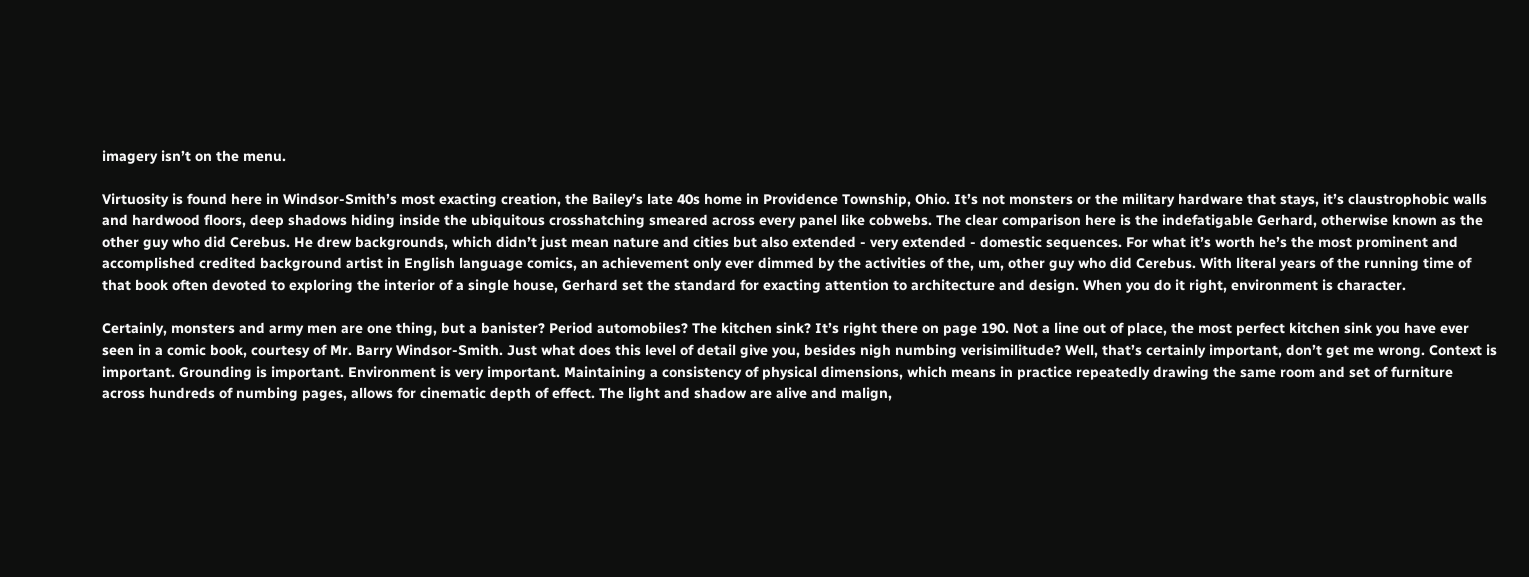imagery isn’t on the menu.

Virtuosity is found here in Windsor-Smith’s most exacting creation, the Bailey’s late 40s home in Providence Township, Ohio. It’s not monsters or the military hardware that stays, it’s claustrophobic walls and hardwood floors, deep shadows hiding inside the ubiquitous crosshatching smeared across every panel like cobwebs. The clear comparison here is the indefatigable Gerhard, otherwise known as the other guy who did Cerebus. He drew backgrounds, which didn’t just mean nature and cities but also extended - very extended - domestic sequences. For what it’s worth he’s the most prominent and accomplished credited background artist in English language comics, an achievement only ever dimmed by the activities of the, um, other guy who did Cerebus. With literal years of the running time of that book often devoted to exploring the interior of a single house, Gerhard set the standard for exacting attention to architecture and design. When you do it right, environment is character.

Certainly, monsters and army men are one thing, but a banister? Period automobiles? The kitchen sink? It’s right there on page 190. Not a line out of place, the most perfect kitchen sink you have ever seen in a comic book, courtesy of Mr. Barry Windsor-Smith. Just what does this level of detail give you, besides nigh numbing verisimilitude? Well, that’s certainly important, don’t get me wrong. Context is important. Grounding is important. Environment is very important. Maintaining a consistency of physical dimensions, which means in practice repeatedly drawing the same room and set of furniture across hundreds of numbing pages, allows for cinematic depth of effect. The light and shadow are alive and malign,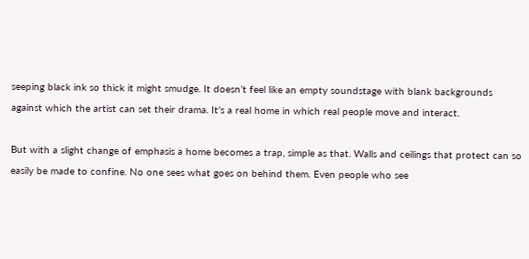seeping black ink so thick it might smudge. It doesn’t feel like an empty soundstage with blank backgrounds against which the artist can set their drama. It’s a real home in which real people move and interact.

But with a slight change of emphasis a home becomes a trap, simple as that. Walls and ceilings that protect can so easily be made to confine. No one sees what goes on behind them. Even people who see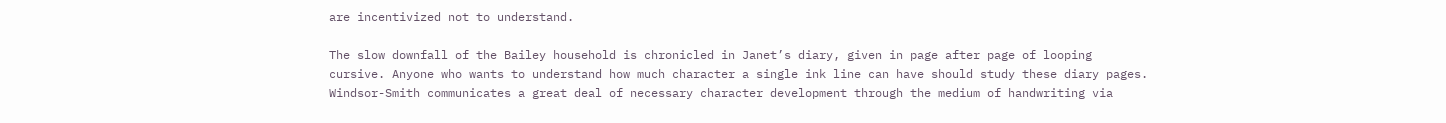are incentivized not to understand.

The slow downfall of the Bailey household is chronicled in Janet’s diary, given in page after page of looping cursive. Anyone who wants to understand how much character a single ink line can have should study these diary pages. Windsor-Smith communicates a great deal of necessary character development through the medium of handwriting via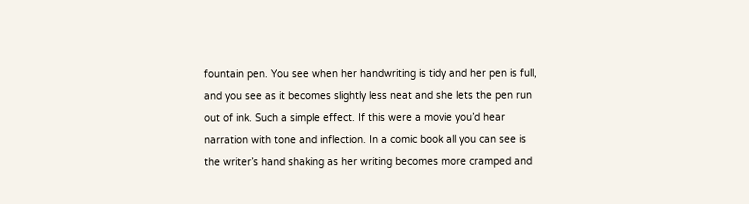fountain pen. You see when her handwriting is tidy and her pen is full, and you see as it becomes slightly less neat and she lets the pen run out of ink. Such a simple effect. If this were a movie you’d hear narration with tone and inflection. In a comic book all you can see is the writer’s hand shaking as her writing becomes more cramped and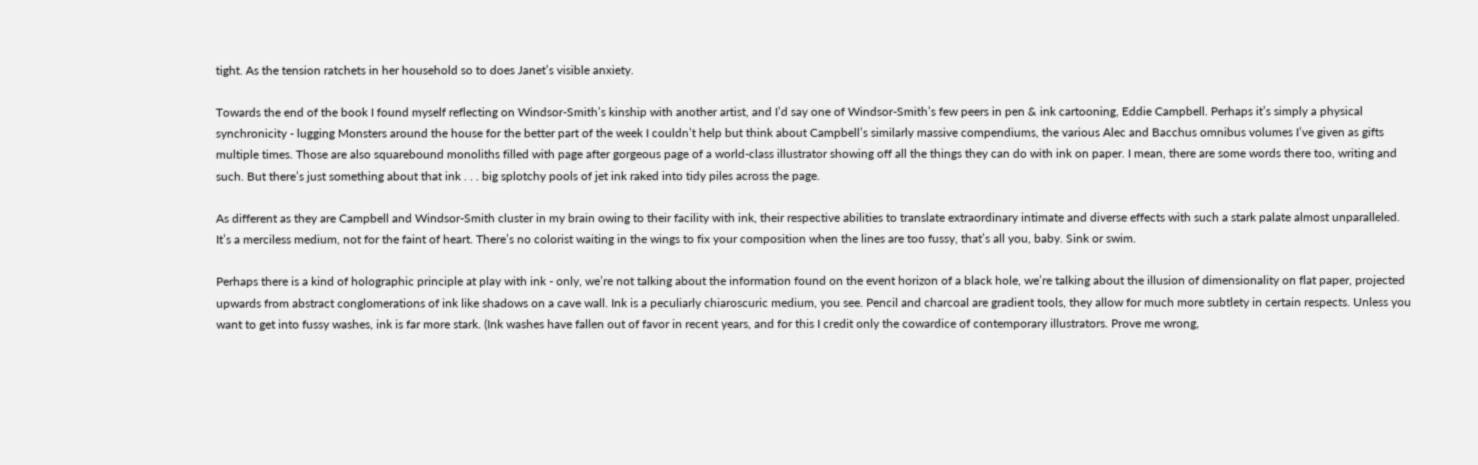tight. As the tension ratchets in her household so to does Janet’s visible anxiety.

Towards the end of the book I found myself reflecting on Windsor-Smith’s kinship with another artist, and I’d say one of Windsor-Smith’s few peers in pen & ink cartooning, Eddie Campbell. Perhaps it’s simply a physical synchronicity - lugging Monsters around the house for the better part of the week I couldn’t help but think about Campbell’s similarly massive compendiums, the various Alec and Bacchus omnibus volumes I’ve given as gifts multiple times. Those are also squarebound monoliths filled with page after gorgeous page of a world-class illustrator showing off all the things they can do with ink on paper. I mean, there are some words there too, writing and such. But there’s just something about that ink . . . big splotchy pools of jet ink raked into tidy piles across the page.

As different as they are Campbell and Windsor-Smith cluster in my brain owing to their facility with ink, their respective abilities to translate extraordinary intimate and diverse effects with such a stark palate almost unparalleled. It’s a merciless medium, not for the faint of heart. There’s no colorist waiting in the wings to fix your composition when the lines are too fussy, that’s all you, baby. Sink or swim.

Perhaps there is a kind of holographic principle at play with ink - only, we’re not talking about the information found on the event horizon of a black hole, we’re talking about the illusion of dimensionality on flat paper, projected upwards from abstract conglomerations of ink like shadows on a cave wall. Ink is a peculiarly chiaroscuric medium, you see. Pencil and charcoal are gradient tools, they allow for much more subtlety in certain respects. Unless you want to get into fussy washes, ink is far more stark. (Ink washes have fallen out of favor in recent years, and for this I credit only the cowardice of contemporary illustrators. Prove me wrong,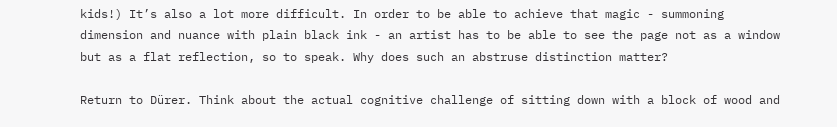kids!) It’s also a lot more difficult. In order to be able to achieve that magic - summoning dimension and nuance with plain black ink - an artist has to be able to see the page not as a window but as a flat reflection, so to speak. Why does such an abstruse distinction matter?

Return to Dürer. Think about the actual cognitive challenge of sitting down with a block of wood and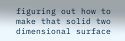figuring out how to make that solid two dimensional surface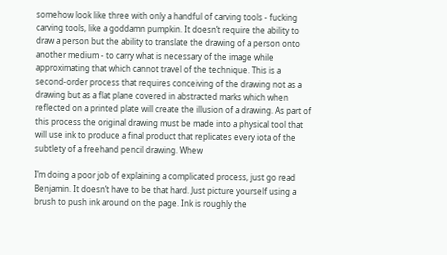somehow look like three with only a handful of carving tools - fucking carving tools, like a goddamn pumpkin. It doesn’t require the ability to draw a person but the ability to translate the drawing of a person onto another medium - to carry what is necessary of the image while approximating that which cannot travel of the technique. This is a second-order process that requires conceiving of the drawing not as a drawing but as a flat plane covered in abstracted marks which when reflected on a printed plate will create the illusion of a drawing. As part of this process the original drawing must be made into a physical tool that will use ink to produce a final product that replicates every iota of the subtlety of a freehand pencil drawing. Whew

I’m doing a poor job of explaining a complicated process, just go read Benjamin. It doesn’t have to be that hard. Just picture yourself using a brush to push ink around on the page. Ink is roughly the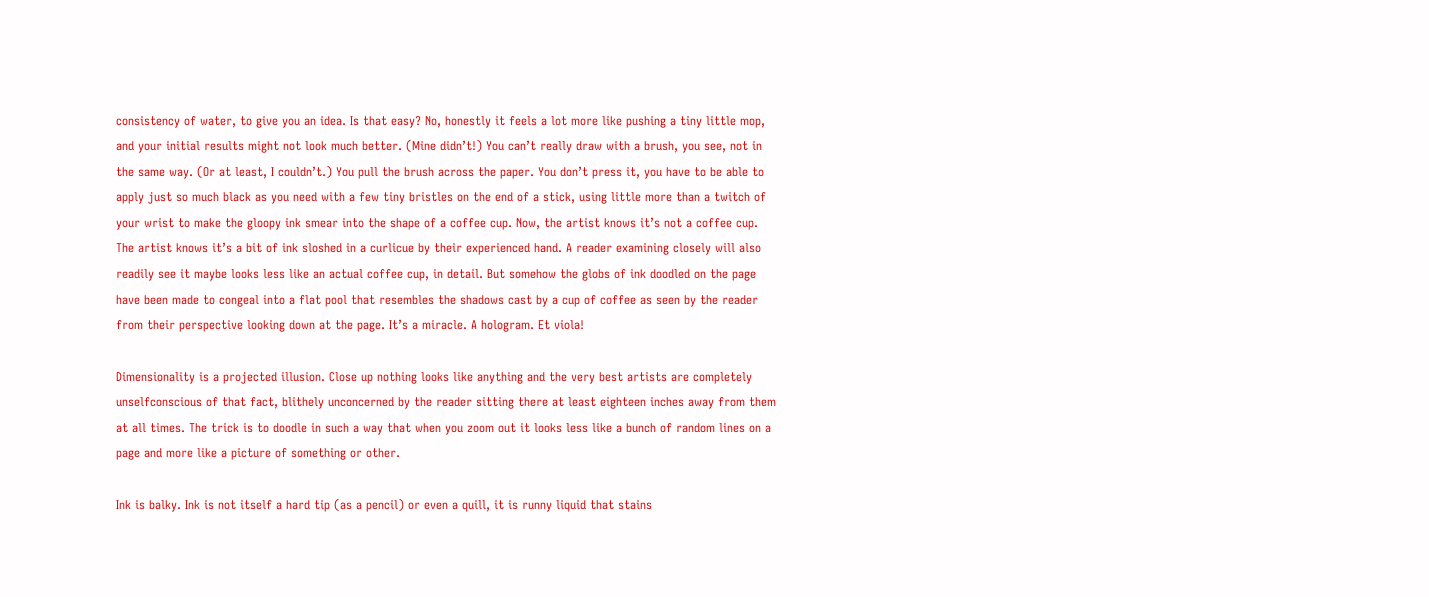consistency of water, to give you an idea. Is that easy? No, honestly it feels a lot more like pushing a tiny little mop, and your initial results might not look much better. (Mine didn’t!) You can’t really draw with a brush, you see, not in the same way. (Or at least, I couldn’t.) You pull the brush across the paper. You don’t press it, you have to be able to apply just so much black as you need with a few tiny bristles on the end of a stick, using little more than a twitch of your wrist to make the gloopy ink smear into the shape of a coffee cup. Now, the artist knows it’s not a coffee cup. The artist knows it’s a bit of ink sloshed in a curlicue by their experienced hand. A reader examining closely will also readily see it maybe looks less like an actual coffee cup, in detail. But somehow the globs of ink doodled on the page have been made to congeal into a flat pool that resembles the shadows cast by a cup of coffee as seen by the reader from their perspective looking down at the page. It’s a miracle. A hologram. Et viola!

Dimensionality is a projected illusion. Close up nothing looks like anything and the very best artists are completely unselfconscious of that fact, blithely unconcerned by the reader sitting there at least eighteen inches away from them at all times. The trick is to doodle in such a way that when you zoom out it looks less like a bunch of random lines on a page and more like a picture of something or other.

Ink is balky. Ink is not itself a hard tip (as a pencil) or even a quill, it is runny liquid that stains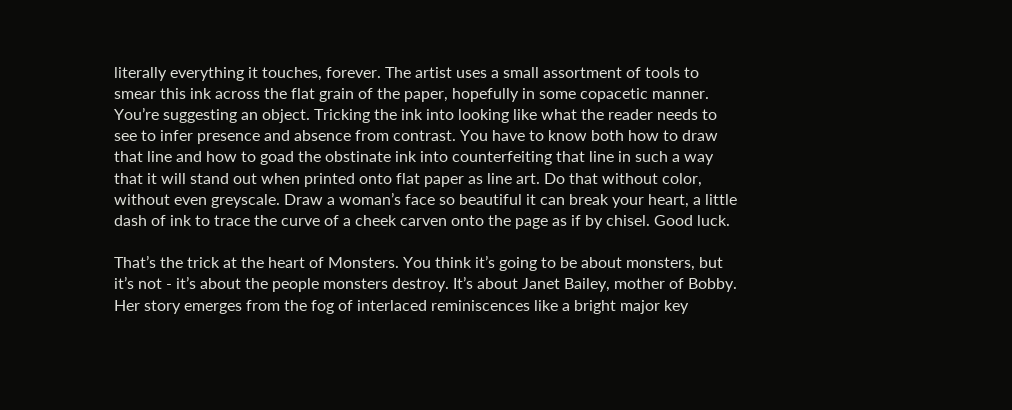literally everything it touches, forever. The artist uses a small assortment of tools to smear this ink across the flat grain of the paper, hopefully in some copacetic manner. You’re suggesting an object. Tricking the ink into looking like what the reader needs to see to infer presence and absence from contrast. You have to know both how to draw that line and how to goad the obstinate ink into counterfeiting that line in such a way that it will stand out when printed onto flat paper as line art. Do that without color, without even greyscale. Draw a woman’s face so beautiful it can break your heart, a little dash of ink to trace the curve of a cheek carven onto the page as if by chisel. Good luck.

That’s the trick at the heart of Monsters. You think it’s going to be about monsters, but it’s not - it’s about the people monsters destroy. It’s about Janet Bailey, mother of Bobby. Her story emerges from the fog of interlaced reminiscences like a bright major key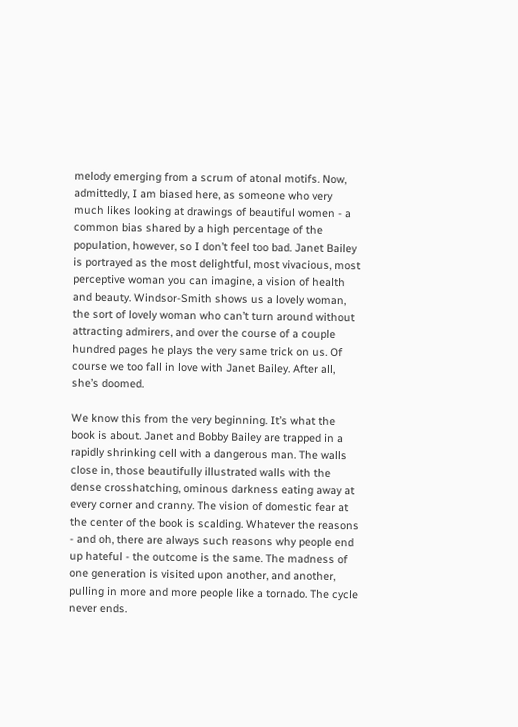melody emerging from a scrum of atonal motifs. Now, admittedly, I am biased here, as someone who very much likes looking at drawings of beautiful women - a common bias shared by a high percentage of the population, however, so I don’t feel too bad. Janet Bailey is portrayed as the most delightful, most vivacious, most perceptive woman you can imagine, a vision of health and beauty. Windsor-Smith shows us a lovely woman, the sort of lovely woman who can’t turn around without attracting admirers, and over the course of a couple hundred pages he plays the very same trick on us. Of course we too fall in love with Janet Bailey. After all, she’s doomed.

We know this from the very beginning. It’s what the book is about. Janet and Bobby Bailey are trapped in a rapidly shrinking cell with a dangerous man. The walls close in, those beautifully illustrated walls with the dense crosshatching, ominous darkness eating away at every corner and cranny. The vision of domestic fear at the center of the book is scalding. Whatever the reasons - and oh, there are always such reasons why people end up hateful - the outcome is the same. The madness of one generation is visited upon another, and another, pulling in more and more people like a tornado. The cycle never ends.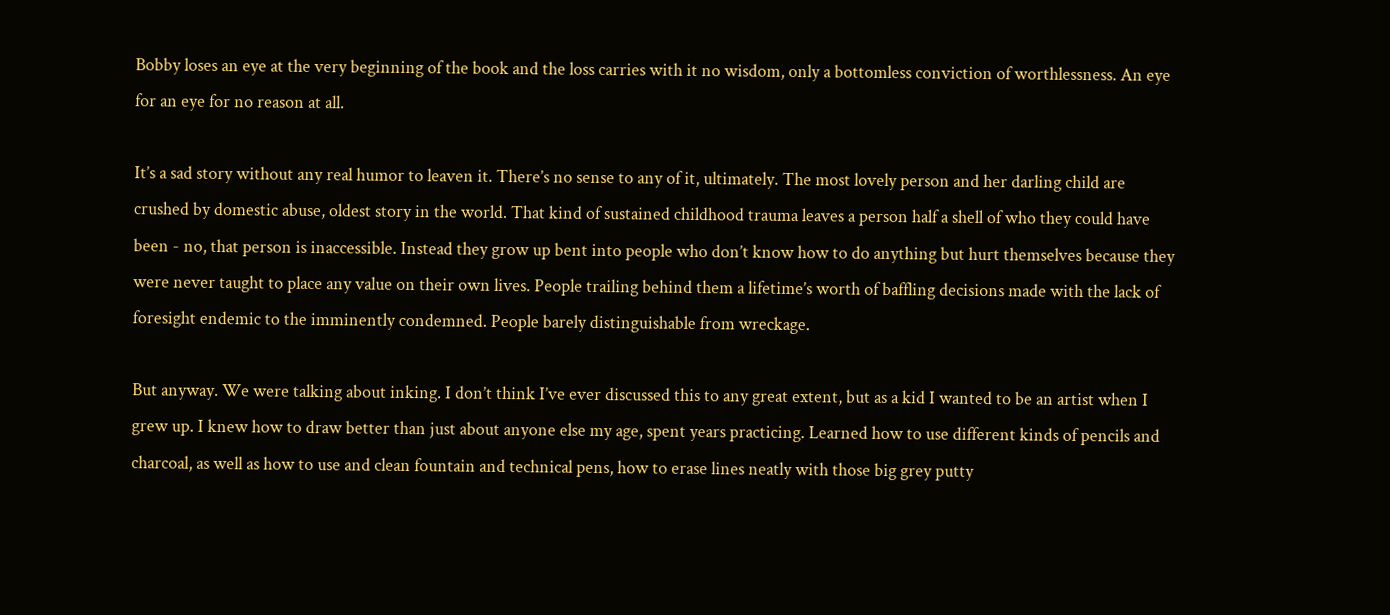Bobby loses an eye at the very beginning of the book and the loss carries with it no wisdom, only a bottomless conviction of worthlessness. An eye for an eye for no reason at all.

It’s a sad story without any real humor to leaven it. There’s no sense to any of it, ultimately. The most lovely person and her darling child are crushed by domestic abuse, oldest story in the world. That kind of sustained childhood trauma leaves a person half a shell of who they could have been - no, that person is inaccessible. Instead they grow up bent into people who don’t know how to do anything but hurt themselves because they were never taught to place any value on their own lives. People trailing behind them a lifetime’s worth of baffling decisions made with the lack of foresight endemic to the imminently condemned. People barely distinguishable from wreckage.

But anyway. We were talking about inking. I don’t think I’ve ever discussed this to any great extent, but as a kid I wanted to be an artist when I grew up. I knew how to draw better than just about anyone else my age, spent years practicing. Learned how to use different kinds of pencils and charcoal, as well as how to use and clean fountain and technical pens, how to erase lines neatly with those big grey putty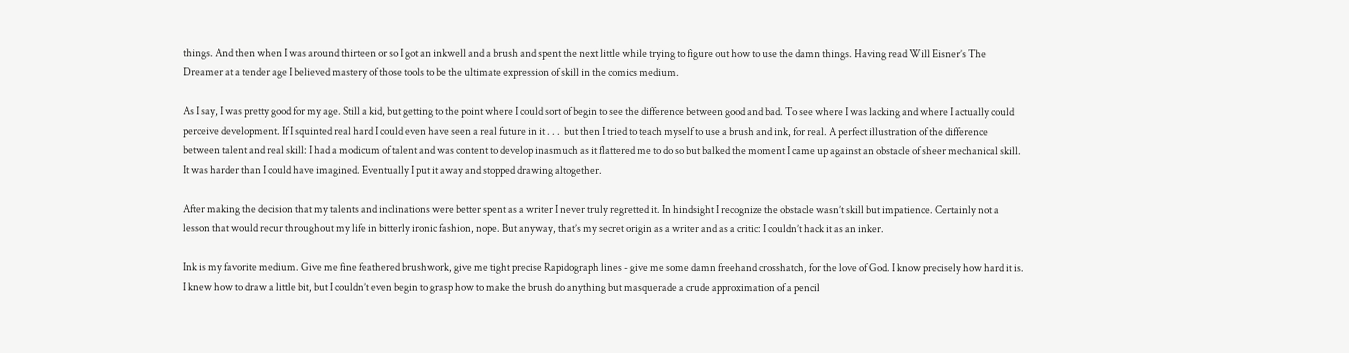things. And then when I was around thirteen or so I got an inkwell and a brush and spent the next little while trying to figure out how to use the damn things. Having read Will Eisner’s The Dreamer at a tender age I believed mastery of those tools to be the ultimate expression of skill in the comics medium.

As I say, I was pretty good for my age. Still a kid, but getting to the point where I could sort of begin to see the difference between good and bad. To see where I was lacking and where I actually could perceive development. If I squinted real hard I could even have seen a real future in it . . .  but then I tried to teach myself to use a brush and ink, for real. A perfect illustration of the difference between talent and real skill: I had a modicum of talent and was content to develop inasmuch as it flattered me to do so but balked the moment I came up against an obstacle of sheer mechanical skill. It was harder than I could have imagined. Eventually I put it away and stopped drawing altogether.

After making the decision that my talents and inclinations were better spent as a writer I never truly regretted it. In hindsight I recognize the obstacle wasn’t skill but impatience. Certainly not a lesson that would recur throughout my life in bitterly ironic fashion, nope. But anyway, that’s my secret origin as a writer and as a critic: I couldn’t hack it as an inker.

Ink is my favorite medium. Give me fine feathered brushwork, give me tight precise Rapidograph lines - give me some damn freehand crosshatch, for the love of God. I know precisely how hard it is. I knew how to draw a little bit, but I couldn’t even begin to grasp how to make the brush do anything but masquerade a crude approximation of a pencil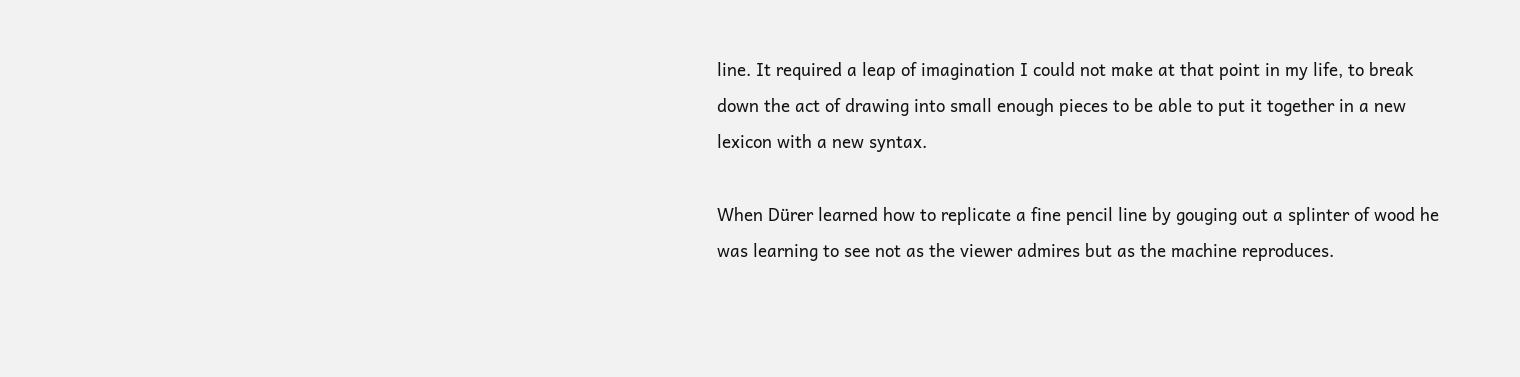line. It required a leap of imagination I could not make at that point in my life, to break down the act of drawing into small enough pieces to be able to put it together in a new lexicon with a new syntax.

When Dürer learned how to replicate a fine pencil line by gouging out a splinter of wood he was learning to see not as the viewer admires but as the machine reproduces.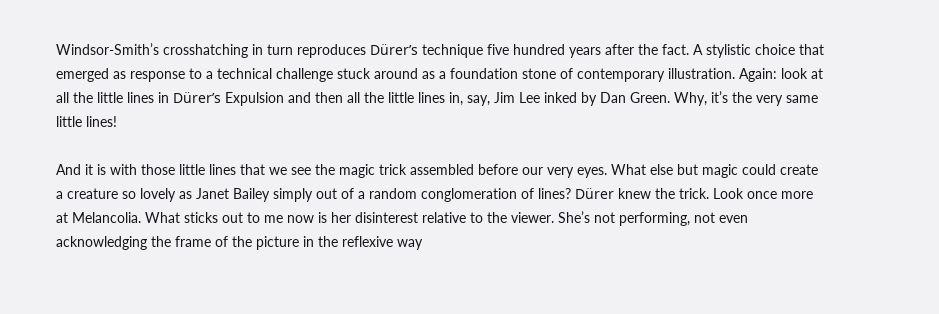Windsor-Smith’s crosshatching in turn reproduces Dürer’s technique five hundred years after the fact. A stylistic choice that emerged as response to a technical challenge stuck around as a foundation stone of contemporary illustration. Again: look at all the little lines in Dürer’s Expulsion and then all the little lines in, say, Jim Lee inked by Dan Green. Why, it’s the very same little lines!

And it is with those little lines that we see the magic trick assembled before our very eyes. What else but magic could create a creature so lovely as Janet Bailey simply out of a random conglomeration of lines? Dürer knew the trick. Look once more at Melancolia. What sticks out to me now is her disinterest relative to the viewer. She’s not performing, not even acknowledging the frame of the picture in the reflexive way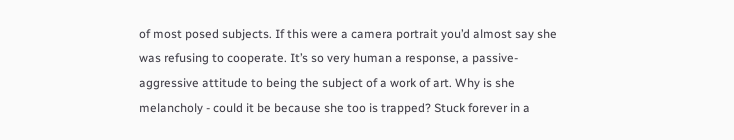of most posed subjects. If this were a camera portrait you’d almost say she was refusing to cooperate. It’s so very human a response, a passive-aggressive attitude to being the subject of a work of art. Why is she melancholy - could it be because she too is trapped? Stuck forever in a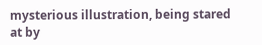mysterious illustration, being stared at by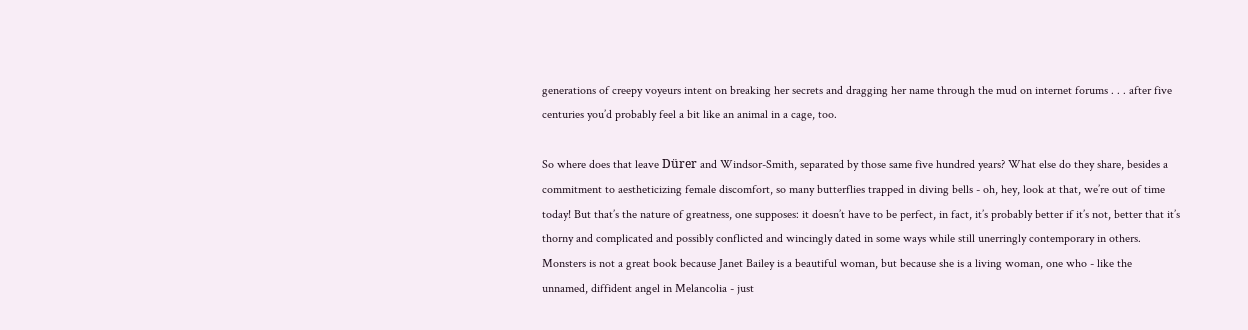generations of creepy voyeurs intent on breaking her secrets and dragging her name through the mud on internet forums . . . after five centuries you’d probably feel a bit like an animal in a cage, too.

So where does that leave Dürer and Windsor-Smith, separated by those same five hundred years? What else do they share, besides a commitment to aestheticizing female discomfort, so many butterflies trapped in diving bells - oh, hey, look at that, we’re out of time today! But that’s the nature of greatness, one supposes: it doesn’t have to be perfect, in fact, it’s probably better if it’s not, better that it’s thorny and complicated and possibly conflicted and wincingly dated in some ways while still unerringly contemporary in others. Monsters is not a great book because Janet Bailey is a beautiful woman, but because she is a living woman, one who - like the unnamed, diffident angel in Melancolia - just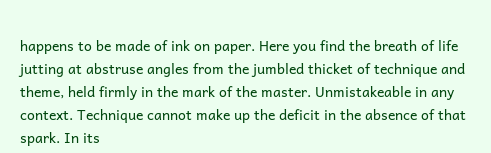happens to be made of ink on paper. Here you find the breath of life jutting at abstruse angles from the jumbled thicket of technique and theme, held firmly in the mark of the master. Unmistakeable in any context. Technique cannot make up the deficit in the absence of that spark. In its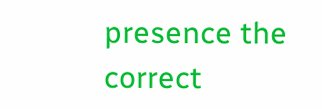presence the correct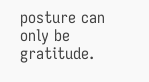posture can only be gratitude.